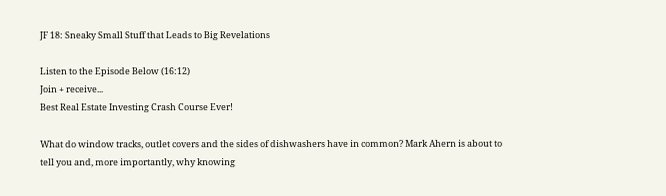JF 18: Sneaky Small Stuff that Leads to Big Revelations

Listen to the Episode Below (16:12)
Join + receive...
Best Real Estate Investing Crash Course Ever!

What do window tracks, outlet covers and the sides of dishwashers have in common? Mark Ahern is about to tell you and, more importantly, why knowing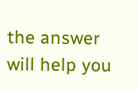the answer will help you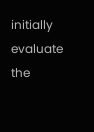initially evaluate the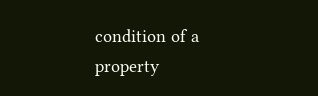condition of a property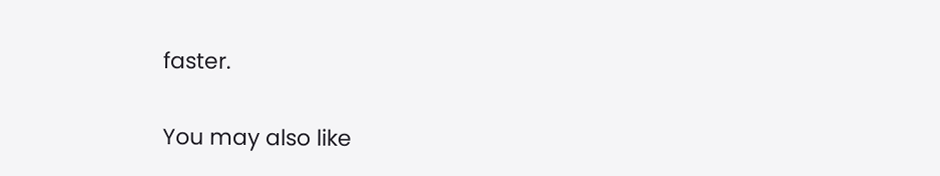faster.

You may also like